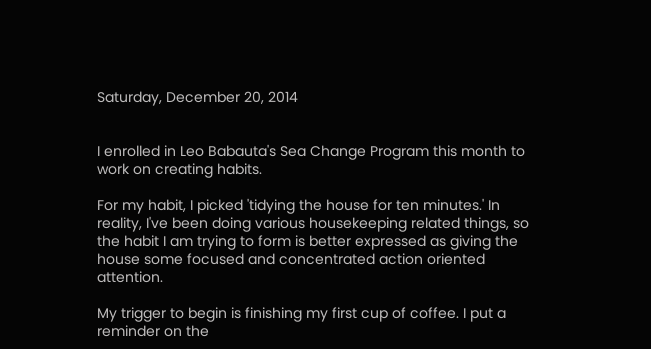Saturday, December 20, 2014


I enrolled in Leo Babauta's Sea Change Program this month to work on creating habits.

For my habit, I picked 'tidying the house for ten minutes.' In reality, I've been doing various housekeeping related things, so the habit I am trying to form is better expressed as giving the house some focused and concentrated action oriented attention.

My trigger to begin is finishing my first cup of coffee. I put a reminder on the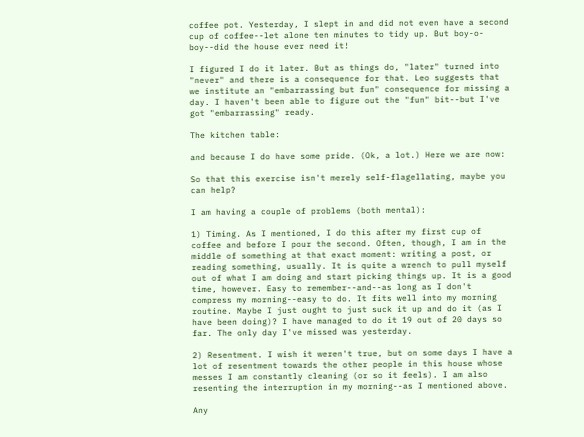coffee pot. Yesterday, I slept in and did not even have a second cup of coffee--let alone ten minutes to tidy up. But boy-o-boy--did the house ever need it!

I figured I do it later. But as things do, "later" turned into "never" and there is a consequence for that. Leo suggests that we institute an "embarrassing but fun" consequence for missing a day. I haven't been able to figure out the "fun" bit--but I've got "embarrassing" ready.

The kitchen table:

and because I do have some pride. (Ok, a lot.) Here we are now:

So that this exercise isn't merely self-flagellating, maybe you can help?

I am having a couple of problems (both mental):

1) Timing. As I mentioned, I do this after my first cup of coffee and before I pour the second. Often, though, I am in the middle of something at that exact moment: writing a post, or reading something, usually. It is quite a wrench to pull myself out of what I am doing and start picking things up. It is a good time, however. Easy to remember--and--as long as I don't compress my morning--easy to do. It fits well into my morning routine. Maybe I just ought to just suck it up and do it (as I have been doing)? I have managed to do it 19 out of 20 days so far. The only day I've missed was yesterday.

2) Resentment. I wish it weren't true, but on some days I have a lot of resentment towards the other people in this house whose messes I am constantly cleaning (or so it feels). I am also resenting the interruption in my morning--as I mentioned above.

Any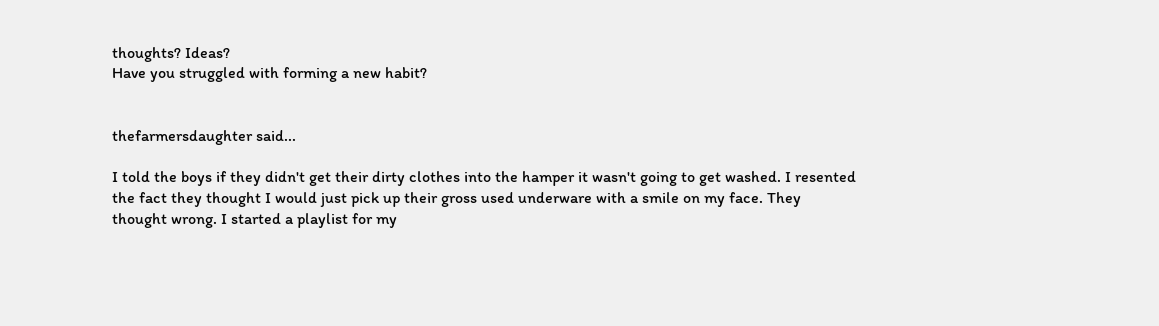thoughts? Ideas?
Have you struggled with forming a new habit?


thefarmersdaughter said...

I told the boys if they didn't get their dirty clothes into the hamper it wasn't going to get washed. I resented the fact they thought I would just pick up their gross used underware with a smile on my face. They thought wrong. I started a playlist for my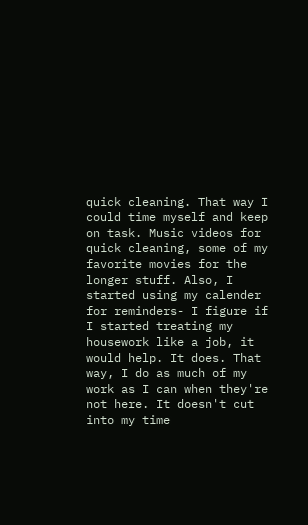quick cleaning. That way I could time myself and keep on task. Music videos for quick cleaning, some of my favorite movies for the longer stuff. Also, I started using my calender for reminders- I figure if I started treating my housework like a job, it would help. It does. That way, I do as much of my work as I can when they're not here. It doesn't cut into my time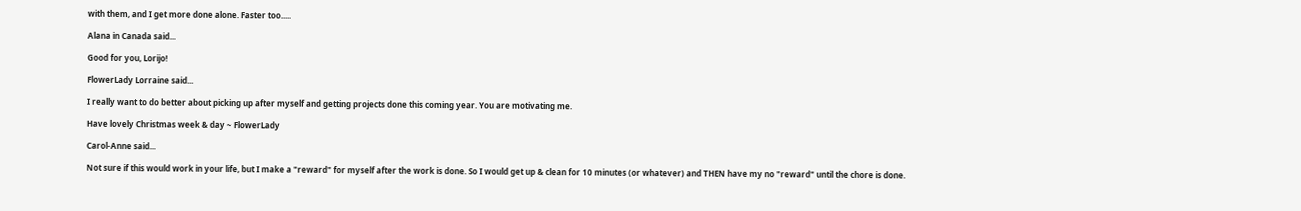with them, and I get more done alone. Faster too.....

Alana in Canada said...

Good for you, Lorijo!

FlowerLady Lorraine said...

I really want to do better about picking up after myself and getting projects done this coming year. You are motivating me.

Have lovely Christmas week & day ~ FlowerLady

Carol-Anne said...

Not sure if this would work in your life, but I make a "reward" for myself after the work is done. So I would get up & clean for 10 minutes (or whatever) and THEN have my no "reward" until the chore is done.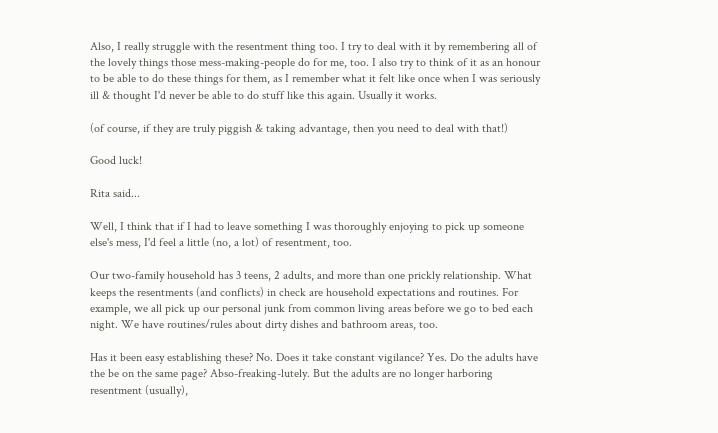Also, I really struggle with the resentment thing too. I try to deal with it by remembering all of the lovely things those mess-making-people do for me, too. I also try to think of it as an honour to be able to do these things for them, as I remember what it felt like once when I was seriously ill & thought I'd never be able to do stuff like this again. Usually it works.

(of course, if they are truly piggish & taking advantage, then you need to deal with that!)

Good luck!

Rita said...

Well, I think that if I had to leave something I was thoroughly enjoying to pick up someone else's mess, I'd feel a little (no, a lot) of resentment, too.

Our two-family household has 3 teens, 2 adults, and more than one prickly relationship. What keeps the resentments (and conflicts) in check are household expectations and routines. For example, we all pick up our personal junk from common living areas before we go to bed each night. We have routines/rules about dirty dishes and bathroom areas, too.

Has it been easy establishing these? No. Does it take constant vigilance? Yes. Do the adults have the be on the same page? Abso-freaking-lutely. But the adults are no longer harboring resentment (usually),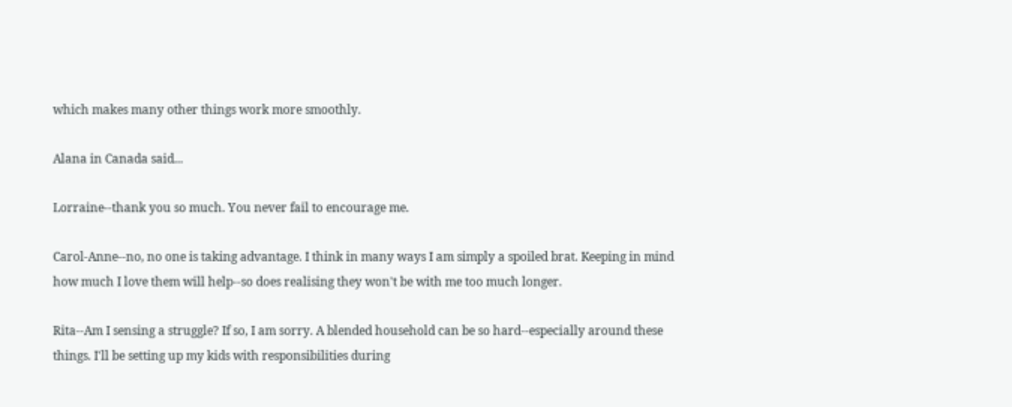which makes many other things work more smoothly.

Alana in Canada said...

Lorraine--thank you so much. You never fail to encourage me.

Carol-Anne--no, no one is taking advantage. I think in many ways I am simply a spoiled brat. Keeping in mind how much I love them will help--so does realising they won't be with me too much longer.

Rita--Am I sensing a struggle? If so, I am sorry. A blended household can be so hard--especially around these things. I'll be setting up my kids with responsibilities during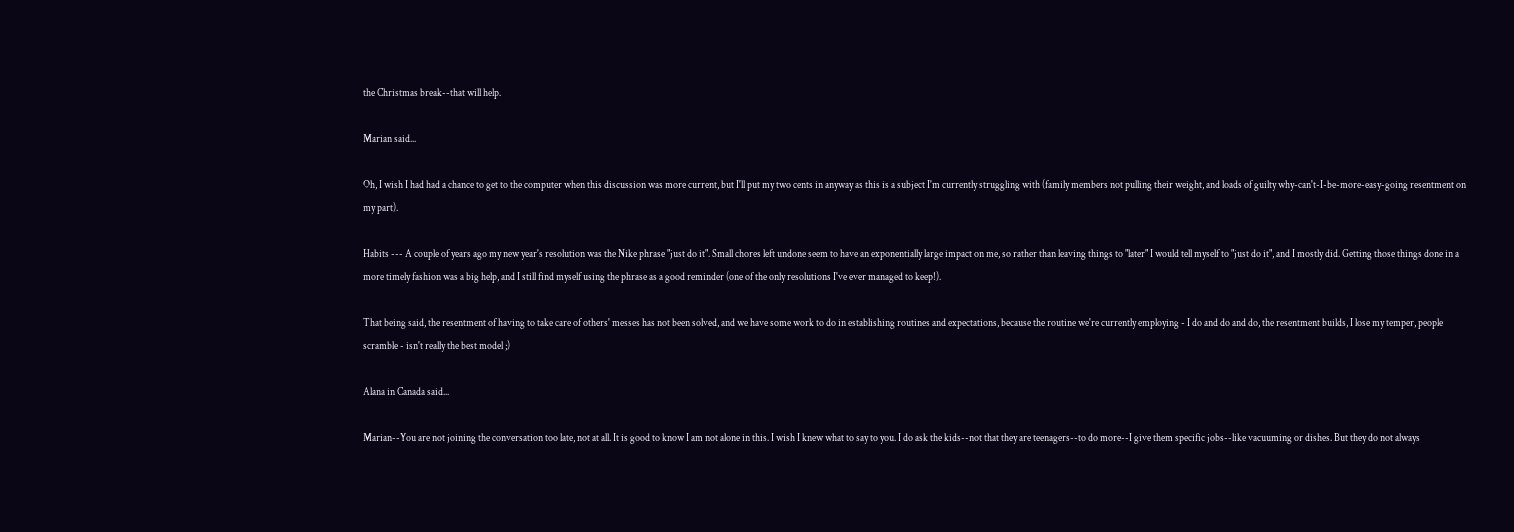the Christmas break--that will help.

Marian said...

Oh, I wish I had had a chance to get to the computer when this discussion was more current, but I'll put my two cents in anyway as this is a subject I'm currently struggling with (family members not pulling their weight, and loads of guilty why-can't-I-be-more-easy-going resentment on my part).

Habits --- A couple of years ago my new year's resolution was the Nike phrase "just do it". Small chores left undone seem to have an exponentially large impact on me, so rather than leaving things to "later" I would tell myself to "just do it", and I mostly did. Getting those things done in a more timely fashion was a big help, and I still find myself using the phrase as a good reminder (one of the only resolutions I've ever managed to keep!).

That being said, the resentment of having to take care of others' messes has not been solved, and we have some work to do in establishing routines and expectations, because the routine we're currently employing - I do and do and do, the resentment builds, I lose my temper, people scramble - isn't really the best model ;)

Alana in Canada said...

Marian--You are not joining the conversation too late, not at all. It is good to know I am not alone in this. I wish I knew what to say to you. I do ask the kids--not that they are teenagers--to do more--I give them specific jobs--like vacuuming or dishes. But they do not always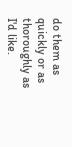do them as quickly or as thoroughly as I'd like.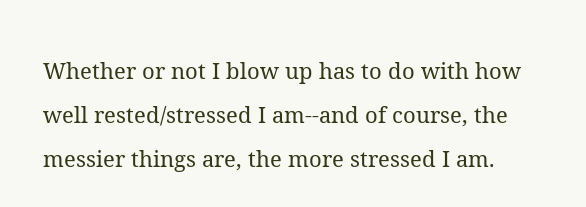Whether or not I blow up has to do with how well rested/stressed I am--and of course, the messier things are, the more stressed I am.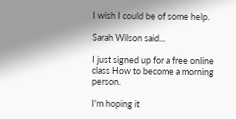I wish I could be of some help.

Sarah Wilson said...

I just signed up for a free online class How to become a morning person.

I'm hoping it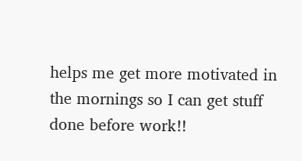helps me get more motivated in the mornings so I can get stuff done before work!!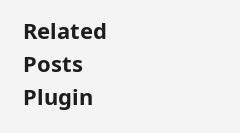Related Posts Plugin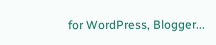for WordPress, Blogger...